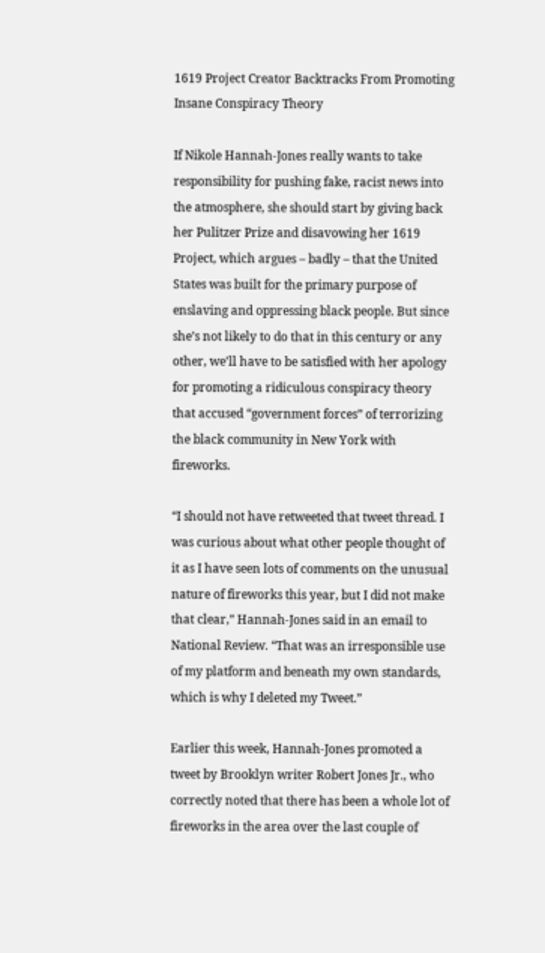1619 Project Creator Backtracks From Promoting Insane Conspiracy Theory

If Nikole Hannah-Jones really wants to take responsibility for pushing fake, racist news into the atmosphere, she should start by giving back her Pulitzer Prize and disavowing her 1619 Project, which argues – badly – that the United States was built for the primary purpose of enslaving and oppressing black people. But since she’s not likely to do that in this century or any other, we’ll have to be satisfied with her apology for promoting a ridiculous conspiracy theory that accused “government forces” of terrorizing the black community in New York with fireworks.

“I should not have retweeted that tweet thread. I was curious about what other people thought of it as I have seen lots of comments on the unusual nature of fireworks this year, but I did not make that clear,” Hannah-Jones said in an email to National Review. “That was an irresponsible use of my platform and beneath my own standards, which is why I deleted my Tweet.”

Earlier this week, Hannah-Jones promoted a tweet by Brooklyn writer Robert Jones Jr., who correctly noted that there has been a whole lot of fireworks in the area over the last couple of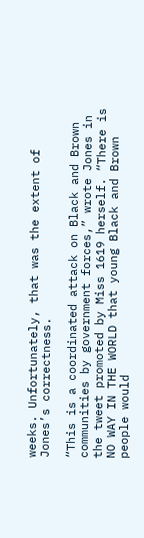weeks. Unfortunately, that was the extent of Jones’s correctness.

“This is a coordinated attack on Black and Brown communities by government forces,” wrote Jones in the tweet promoted by Miss 1619 herself. “There is NO WAY IN THE WORLD that young Black and Brown people would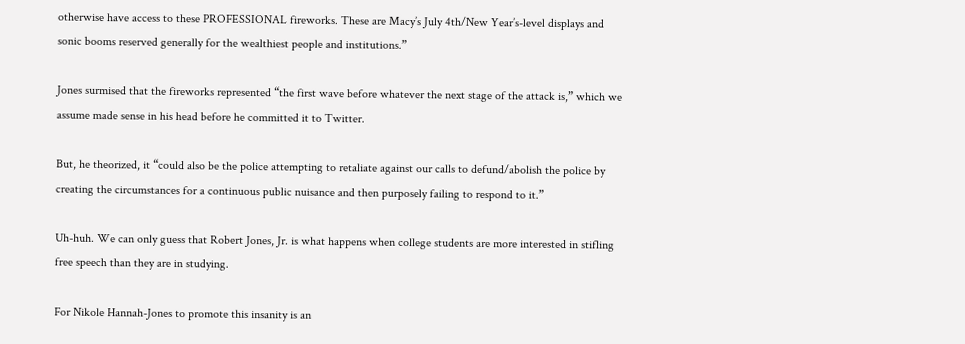otherwise have access to these PROFESSIONAL fireworks. These are Macy’s July 4th/New Year’s-level displays and sonic booms reserved generally for the wealthiest people and institutions.”

Jones surmised that the fireworks represented “the first wave before whatever the next stage of the attack is,” which we assume made sense in his head before he committed it to Twitter.

But, he theorized, it “could also be the police attempting to retaliate against our calls to defund/abolish the police by creating the circumstances for a continuous public nuisance and then purposely failing to respond to it.”

Uh-huh. We can only guess that Robert Jones, Jr. is what happens when college students are more interested in stifling free speech than they are in studying.

For Nikole Hannah-Jones to promote this insanity is an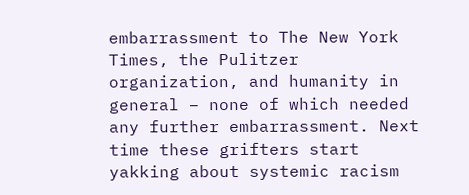embarrassment to The New York Times, the Pulitzer organization, and humanity in general – none of which needed any further embarrassment. Next time these grifters start yakking about systemic racism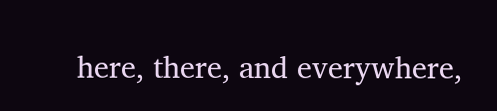here, there, and everywhere,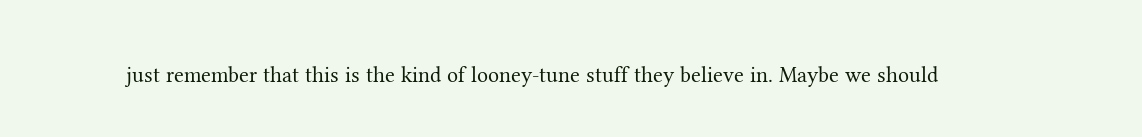just remember that this is the kind of looney-tune stuff they believe in. Maybe we should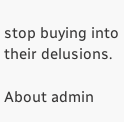stop buying into their delusions.

About admin